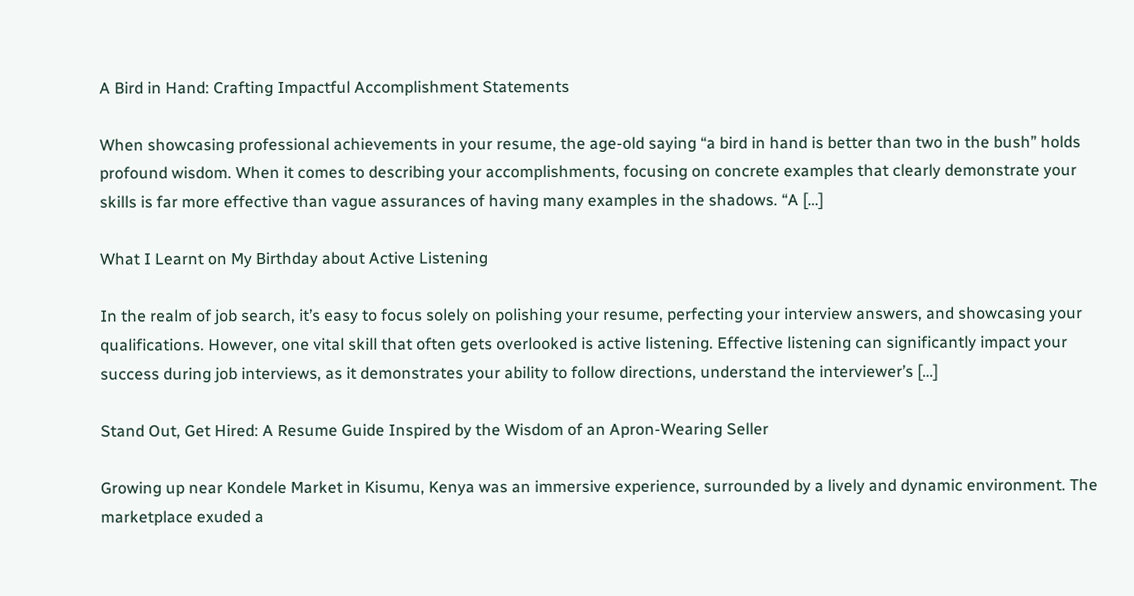A Bird in Hand: Crafting Impactful Accomplishment Statements

When showcasing professional achievements in your resume, the age-old saying “a bird in hand is better than two in the bush” holds profound wisdom. When it comes to describing your accomplishments, focusing on concrete examples that clearly demonstrate your skills is far more effective than vague assurances of having many examples in the shadows. “A […]

What I Learnt on My Birthday about Active Listening

In the realm of job search, it’s easy to focus solely on polishing your resume, perfecting your interview answers, and showcasing your qualifications. However, one vital skill that often gets overlooked is active listening. Effective listening can significantly impact your success during job interviews, as it demonstrates your ability to follow directions, understand the interviewer’s […]

Stand Out, Get Hired: A Resume Guide Inspired by the Wisdom of an Apron-Wearing Seller

Growing up near Kondele Market in Kisumu, Kenya was an immersive experience, surrounded by a lively and dynamic environment. The marketplace exuded a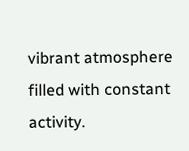vibrant atmosphere filled with constant activity.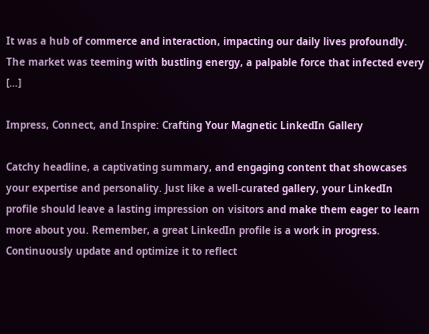It was a hub of commerce and interaction, impacting our daily lives profoundly. The market was teeming with bustling energy, a palpable force that infected every […]

Impress, Connect, and Inspire: Crafting Your Magnetic LinkedIn Gallery

Catchy headline, a captivating summary, and engaging content that showcases your expertise and personality. Just like a well-curated gallery, your LinkedIn profile should leave a lasting impression on visitors and make them eager to learn more about you. Remember, a great LinkedIn profile is a work in progress. Continuously update and optimize it to reflect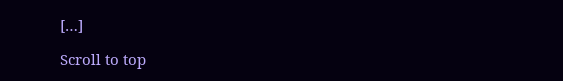[…]

Scroll to top